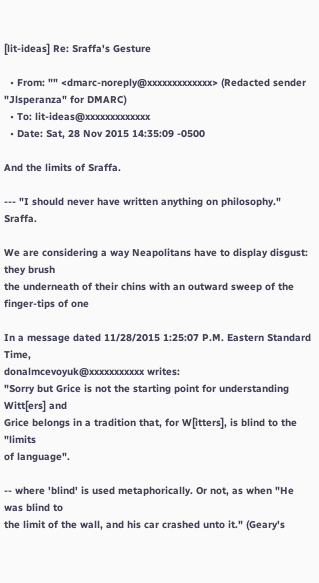[lit-ideas] Re: Sraffa's Gesture

  • From: "" <dmarc-noreply@xxxxxxxxxxxxx> (Redacted sender "Jlsperanza" for DMARC)
  • To: lit-ideas@xxxxxxxxxxxxx
  • Date: Sat, 28 Nov 2015 14:35:09 -0500

And the limits of Sraffa.

--- "I should never have written anything on philosophy." Sraffa.

We are considering a way Neapolitans have to display disgust: they brush
the underneath of their chins with an outward sweep of the finger-tips of one

In a message dated 11/28/2015 1:25:07 P.M. Eastern Standard Time,
donalmcevoyuk@xxxxxxxxxxx writes:
"Sorry but Grice is not the starting point for understanding Witt[ers] and
Grice belongs in a tradition that, for W[itters], is blind to the "limits
of language".

-- where 'blind' is used metaphorically. Or not, as when "He was blind to
the limit of the wall, and his car crashed unto it." (Geary's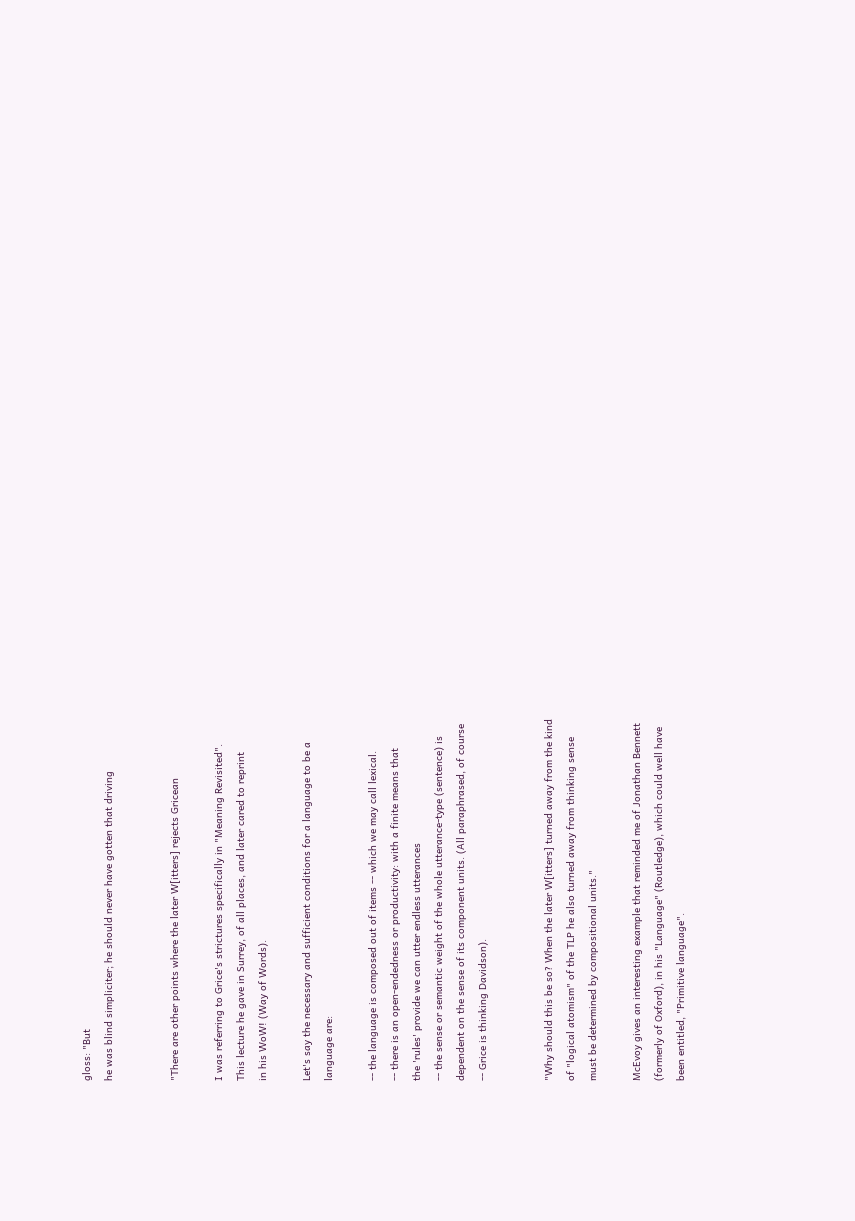gloss: "But
he was blind simpliciter; he should never have gotten that driving


"There are other points where the later W[itters] rejects Gricean

I was referring to Grice's strictures specifically in "Meaning Revisited".
This lecture he gave in Surrey, of all places, and later cared to reprint
in his WoW! (Way of Words).

Let's say the necessary and sufficient conditions for a language to be a
language are:

-- the language is composed out of items -- which we may call lexical.
-- there is an open-endedness or productivity: with a finite means that
the 'rules' provide we can utter endless utterances
-- the sense or semantic weight of the whole utterance-type (sentence) is
dependent on the sense of its component units. (All paraphrased, of course
-- Grice is thinking Davidson).


"Why should this be so? When the later W[itters] turned away from the kind
of "logical atomism" of the TLP he also turned away from thinking sense
must be determined by compositional units."

McEvoy gives an interesting example that reminded me of Jonathan Bennett
(formerly of Oxford), in his "Language" (Routledge), which could well have
been entitled, "Primitive language".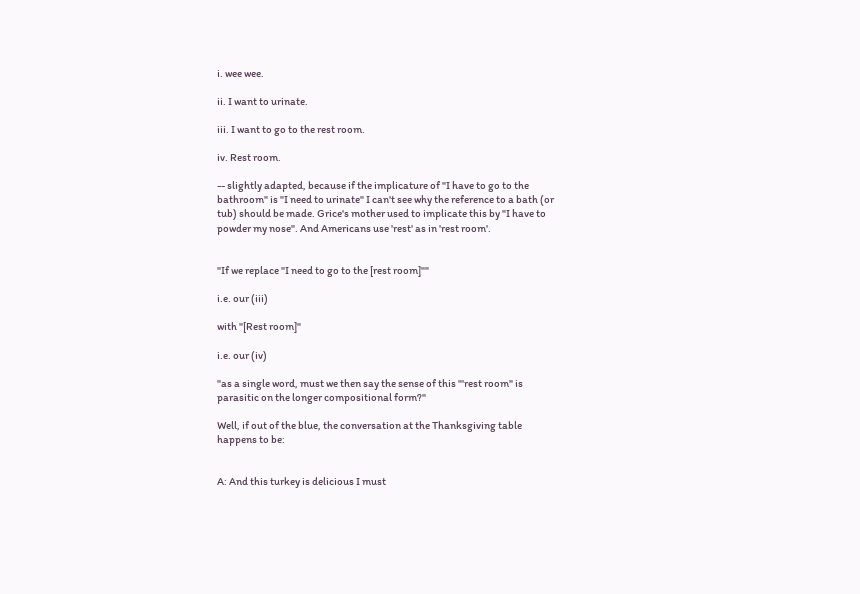i. wee wee.

ii. I want to urinate.

iii. I want to go to the rest room.

iv. Rest room.

-- slightly adapted, because if the implicature of "I have to go to the
bathroom" is "I need to urinate" I can't see why the reference to a bath (or
tub) should be made. Grice's mother used to implicate this by "I have to
powder my nose". And Americans use 'rest' as in 'rest room'.


"If we replace "I need to go to the [rest room]""

i.e. our (iii)

with "[Rest room]"

i.e. our (iv)

"as a single word, must we then say the sense of this "'rest room" is
parasitic on the longer compositional form?"

Well, if out of the blue, the conversation at the Thanksgiving table
happens to be:


A: And this turkey is delicious I must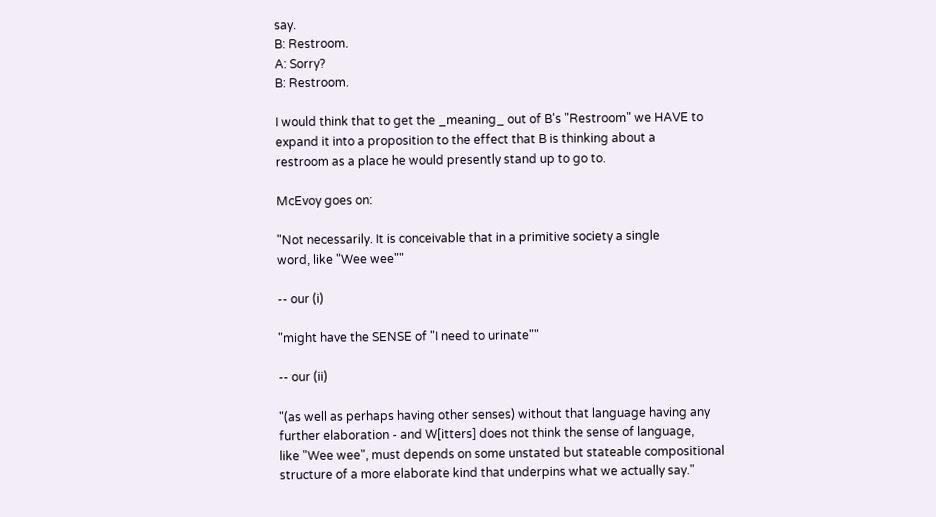say.
B: Restroom.
A: Sorry?
B: Restroom.

I would think that to get the _meaning_ out of B's "Restroom" we HAVE to
expand it into a proposition to the effect that B is thinking about a
restroom as a place he would presently stand up to go to.

McEvoy goes on:

"Not necessarily. It is conceivable that in a primitive society a single
word, like "Wee wee""

-- our (i)

"might have the SENSE of "I need to urinate""

-- our (ii)

"(as well as perhaps having other senses) without that language having any
further elaboration - and W[itters] does not think the sense of language,
like "Wee wee", must depends on some unstated but stateable compositional
structure of a more elaborate kind that underpins what we actually say."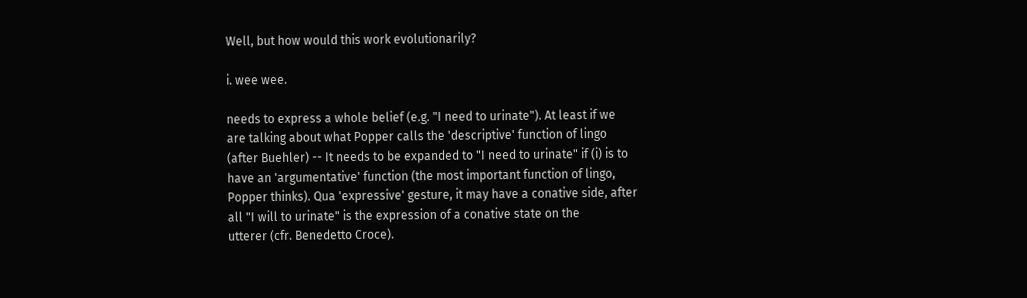Well, but how would this work evolutionarily?

i. wee wee.

needs to express a whole belief (e.g. "I need to urinate"). At least if we
are talking about what Popper calls the 'descriptive' function of lingo
(after Buehler) -- It needs to be expanded to "I need to urinate" if (i) is to
have an 'argumentative' function (the most important function of lingo,
Popper thinks). Qua 'expressive' gesture, it may have a conative side, after
all "I will to urinate" is the expression of a conative state on the
utterer (cfr. Benedetto Croce).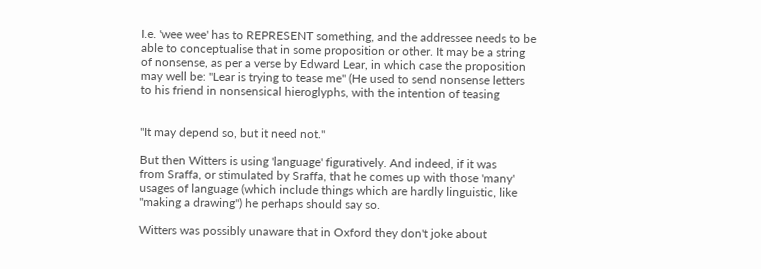I.e. 'wee wee' has to REPRESENT something, and the addressee needs to be
able to conceptualise that in some proposition or other. It may be a string
of nonsense, as per a verse by Edward Lear, in which case the proposition
may well be: "Lear is trying to tease me" (He used to send nonsense letters
to his friend in nonsensical hieroglyphs, with the intention of teasing


"It may depend so, but it need not."

But then Witters is using 'language' figuratively. And indeed, if it was
from Sraffa, or stimulated by Sraffa, that he comes up with those 'many'
usages of language (which include things which are hardly linguistic, like
"making a drawing") he perhaps should say so.

Witters was possibly unaware that in Oxford they don't joke about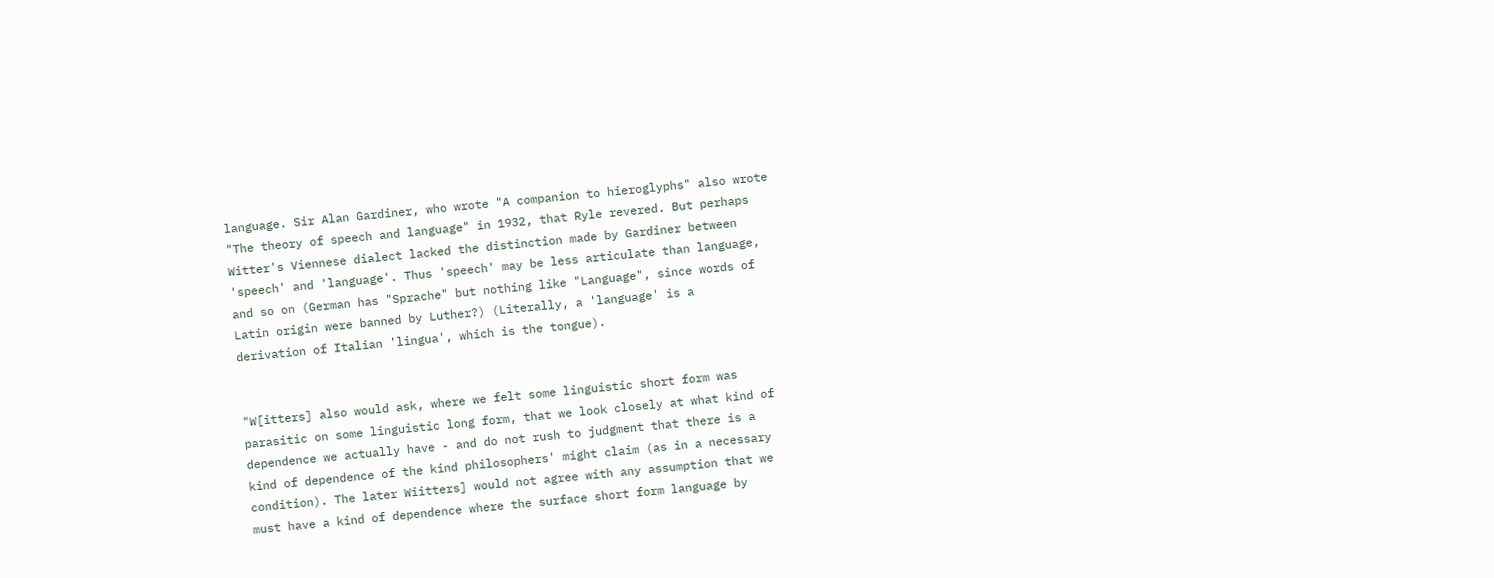language. Sir Alan Gardiner, who wrote "A companion to hieroglyphs" also wrote
"The theory of speech and language" in 1932, that Ryle revered. But perhaps
Witter's Viennese dialect lacked the distinction made by Gardiner between
'speech' and 'language'. Thus 'speech' may be less articulate than language,
and so on (German has "Sprache" but nothing like "Language", since words of
Latin origin were banned by Luther?) (Literally, a 'language' is a
derivation of Italian 'lingua', which is the tongue).


"W[itters] also would ask, where we felt some linguistic short form was
parasitic on some linguistic long form, that we look closely at what kind of
dependence we actually have - and do not rush to judgment that there is a
kind of dependence of the kind philosophers' might claim (as in a necessary
condition). The later Wiitters] would not agree with any assumption that we
must have a kind of dependence where the surface short form language by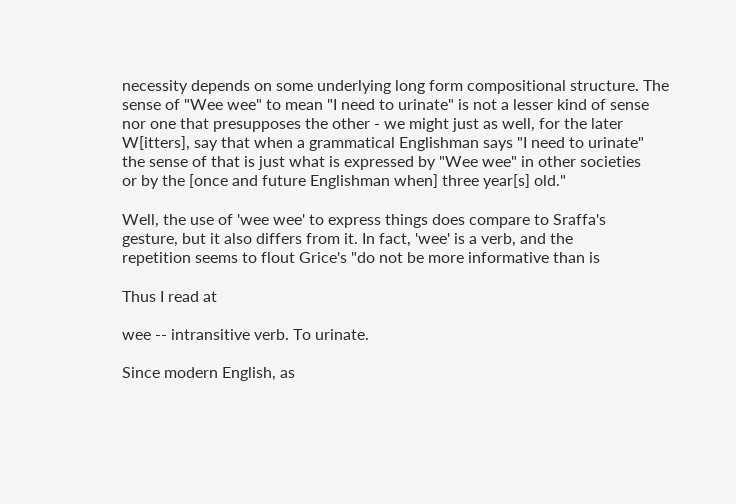necessity depends on some underlying long form compositional structure. The
sense of "Wee wee" to mean "I need to urinate" is not a lesser kind of sense
nor one that presupposes the other - we might just as well, for the later
W[itters], say that when a grammatical Englishman says "I need to urinate"
the sense of that is just what is expressed by "Wee wee" in other societies
or by the [once and future Englishman when] three year[s] old."

Well, the use of 'wee wee' to express things does compare to Sraffa's
gesture, but it also differs from it. In fact, 'wee' is a verb, and the
repetition seems to flout Grice's "do not be more informative than is

Thus I read at

wee -- intransitive verb. To urinate.

Since modern English, as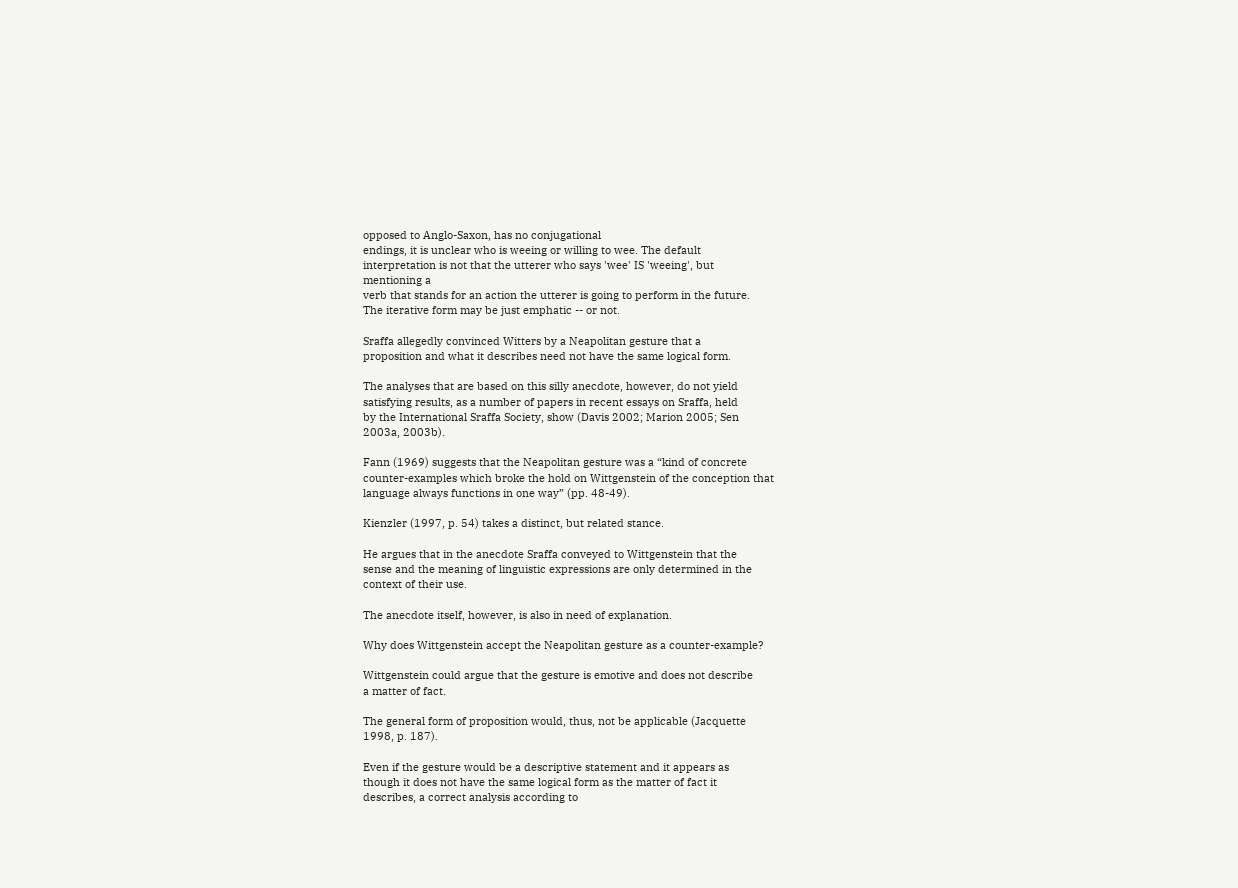opposed to Anglo-Saxon, has no conjugational
endings, it is unclear who is weeing or willing to wee. The default
interpretation is not that the utterer who says 'wee' IS 'weeing', but
mentioning a
verb that stands for an action the utterer is going to perform in the future.
The iterative form may be just emphatic -- or not.

Sraffa allegedly convinced Witters by a Neapolitan gesture that a
proposition and what it describes need not have the same logical form.

The analyses that are based on this silly anecdote, however, do not yield
satisfying results, as a number of papers in recent essays on Sraffa, held
by the International Sraffa Society, show (Davis 2002; Marion 2005; Sen
2003a, 2003b).

Fann (1969) suggests that the Neapolitan gesture was a “kind of concrete
counter-examples which broke the hold on Wittgenstein of the conception that
language always functions in one way” (pp. 48-49).

Kienzler (1997, p. 54) takes a distinct, but related stance.

He argues that in the anecdote Sraffa conveyed to Wittgenstein that the
sense and the meaning of linguistic expressions are only determined in the
context of their use.

The anecdote itself, however, is also in need of explanation.

Why does Wittgenstein accept the Neapolitan gesture as a counter-example?

Wittgenstein could argue that the gesture is emotive and does not describe
a matter of fact.

The general form of proposition would, thus, not be applicable (Jacquette
1998, p. 187).

Even if the gesture would be a descriptive statement and it appears as
though it does not have the same logical form as the matter of fact it
describes, a correct analysis according to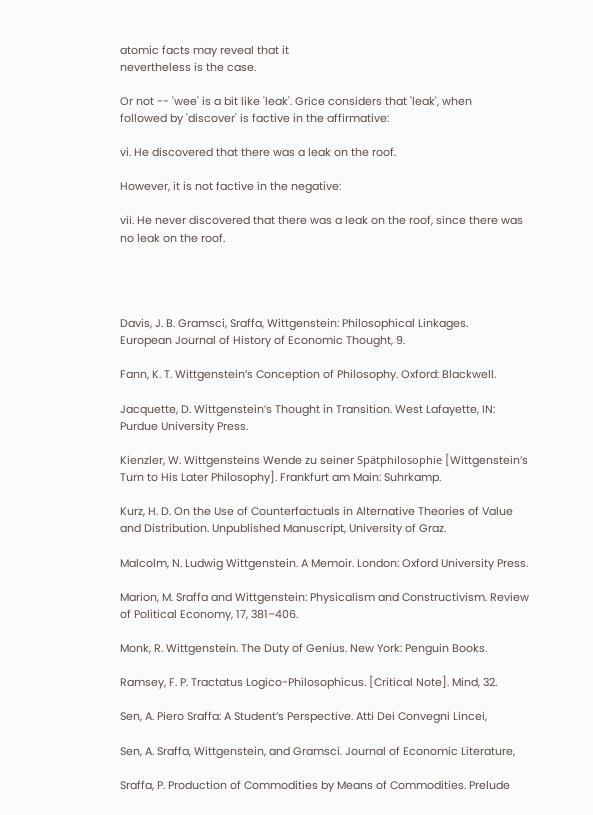atomic facts may reveal that it
nevertheless is the case.

Or not -- 'wee' is a bit like 'leak'. Grice considers that 'leak', when
followed by 'discover' is factive in the affirmative:

vi. He discovered that there was a leak on the roof.

However, it is not factive in the negative:

vii. He never discovered that there was a leak on the roof, since there was
no leak on the roof.




Davis, J. B. Gramsci, Sraffa, Wittgenstein: Philosophical Linkages.
European Journal of History of Economic Thought, 9.

Fann, K. T. Wittgenstein’s Conception of Philosophy. Oxford: Blackwell.

Jacquette, D. Wittgenstein’s Thought in Transition. West Lafayette, IN:
Purdue University Press.

Kienzler, W. Wittgensteins Wende zu seiner Spätphilosophie [Wittgenstein’s
Turn to His Later Philosophy]. Frankfurt am Main: Suhrkamp.

Kurz, H. D. On the Use of Counterfactuals in Alternative Theories of Value
and Distribution. Unpublished Manuscript, University of Graz.

Malcolm, N. Ludwig Wittgenstein. A Memoir. London: Oxford University Press.

Marion, M. Sraffa and Wittgenstein: Physicalism and Constructivism. Review
of Political Economy, 17, 381–406.

Monk, R. Wittgenstein. The Duty of Genius. New York: Penguin Books.

Ramsey, F. P. Tractatus Logico-Philosophicus. [Critical Note]. Mind, 32.

Sen, A. Piero Sraffa: A Student’s Perspective. Atti Dei Convegni Lincei,

Sen, A. Sraffa, Wittgenstein, and Gramsci. Journal of Economic Literature,

Sraffa, P. Production of Commodities by Means of Commodities. Prelude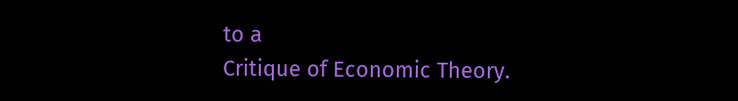to a
Critique of Economic Theory.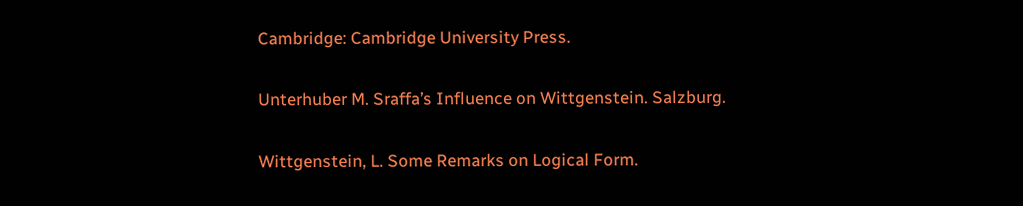Cambridge: Cambridge University Press.

Unterhuber M. Sraffa’s Influence on Wittgenstein. Salzburg.

Wittgenstein, L. Some Remarks on Logical Form.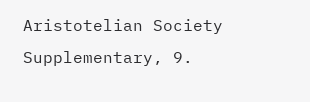Aristotelian Society
Supplementary, 9.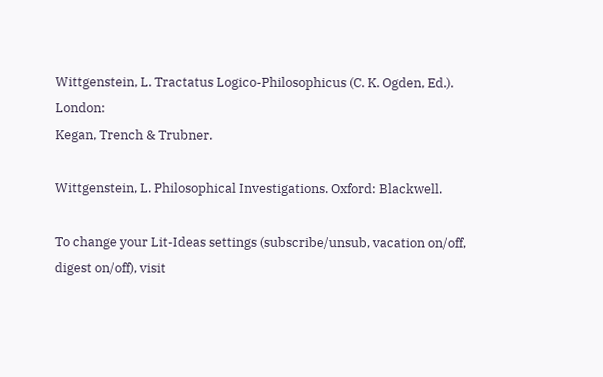Wittgenstein, L. Tractatus Logico-Philosophicus (C. K. Ogden, Ed.). London:
Kegan, Trench & Trubner.

Wittgenstein, L. Philosophical Investigations. Oxford: Blackwell.

To change your Lit-Ideas settings (subscribe/unsub, vacation on/off,
digest on/off), visit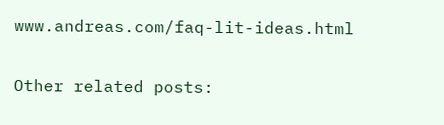www.andreas.com/faq-lit-ideas.html

Other related posts: